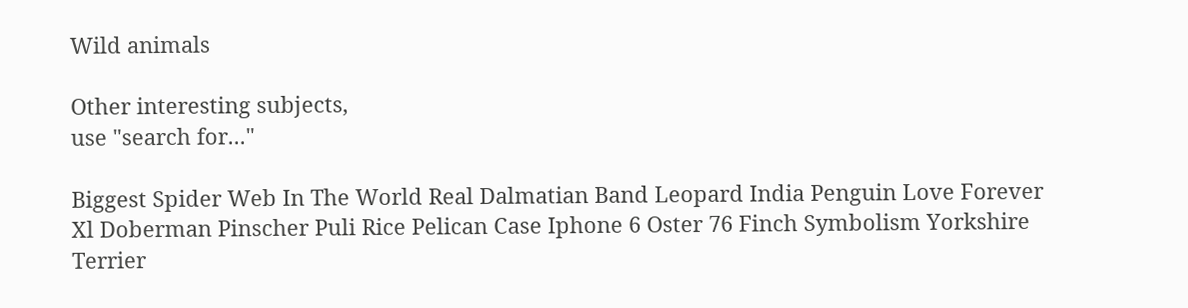Wild animals

Other interesting subjects,
use "search for..."

Biggest Spider Web In The World Real Dalmatian Band Leopard India Penguin Love Forever Xl Doberman Pinscher Puli Rice Pelican Case Iphone 6 Oster 76 Finch Symbolism Yorkshire Terrier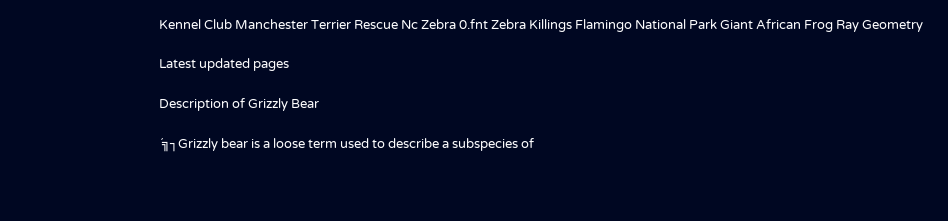Kennel Club Manchester Terrier Rescue Nc Zebra 0.fnt Zebra Killings Flamingo National Park Giant African Frog Ray Geometry

Latest updated pages

Description of Grizzly Bear

´╗┐Grizzly bear is a loose term used to describe a subspecies of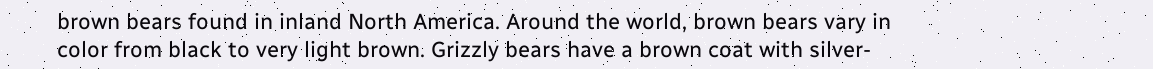brown bears found in inland North America. Around the world, brown bears vary in color from black to very light brown. Grizzly bears have a brown coat with silver-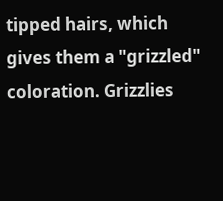tipped hairs, which gives them a "grizzled" coloration. Grizzlies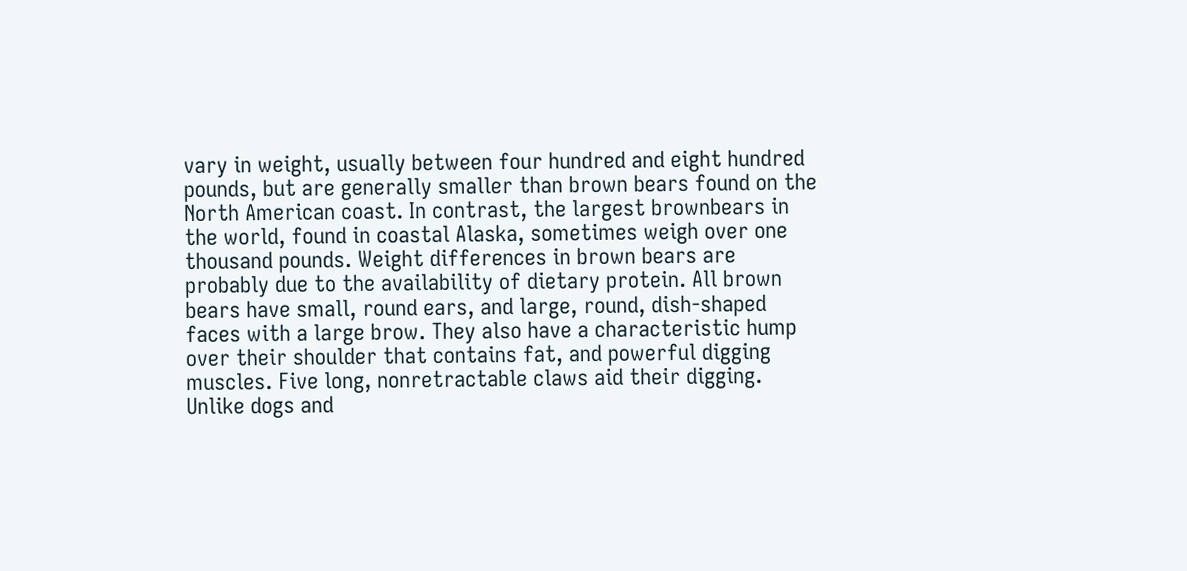vary in weight, usually between four hundred and eight hundred pounds, but are generally smaller than brown bears found on the North American coast. In contrast, the largest brownbears in the world, found in coastal Alaska, sometimes weigh over one thousand pounds. Weight differences in brown bears are probably due to the availability of dietary protein. All brown bears have small, round ears, and large, round, dish-shaped faces with a large brow. They also have a characteristic hump over their shoulder that contains fat, and powerful digging muscles. Five long, nonretractable claws aid their digging. Unlike dogs and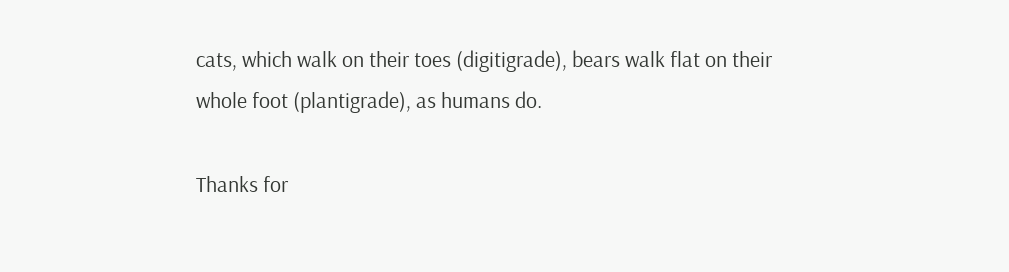cats, which walk on their toes (digitigrade), bears walk flat on their whole foot (plantigrade), as humans do.

Thanks for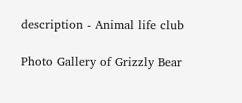description - Animal life club

Photo Gallery of Grizzly Bear